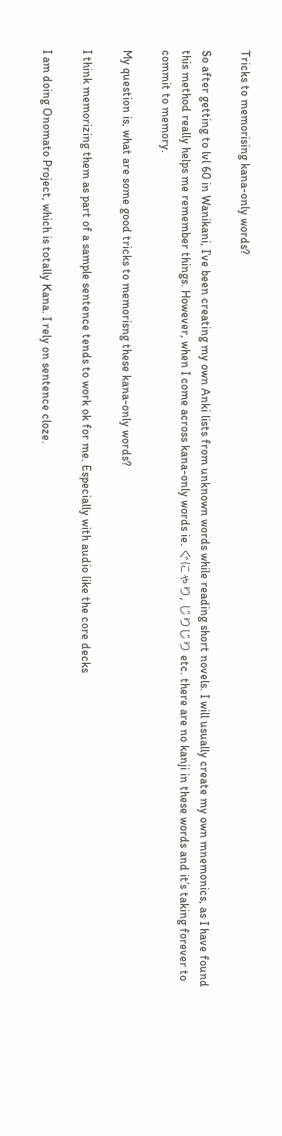Tricks to memorising kana-only words?

So after getting to lvl 60 in Wanikani, I’ve been creating my own Anki lists from unknown words while reading short novels. I will usually create my own mnemonics, as I have found this method really helps me remember things. However, when I come across kana-only words ie. ぐにゃり, じりじり etc. there are no kanji in these words and it’s taking forever to commit to memory.

My question is, what are some good tricks to memorisng these kana-only words?

I think memorizing them as part of a sample sentence tends to work ok for me. Especially with audio like the core decks

I am doing Onomato Project, which is totally Kana. I rely on sentence cloze.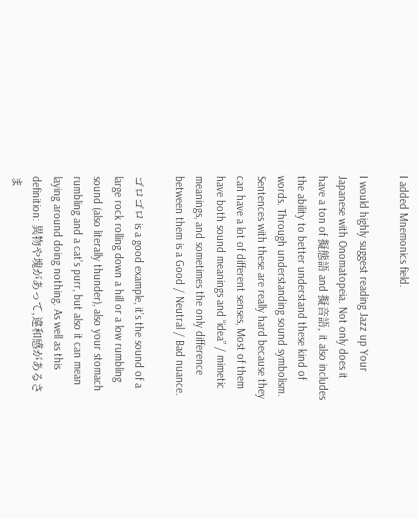I added Mnemonics field.

I would highly suggest reading Jazz up Your Japanese with Onomatopeia. Not only does it have a ton of 擬態語 and 擬音語, it also includes the ability to better understand these kind of words. Through understanding sound symbolism. Sentences with these are really hard because they can have a lot of different senses, Most of them have both sound meanings and “idea” / mimetic meanings, and sometimes the only difference between them is a Good / Neutral / Bad nuance.

ゴロゴロ is a good example, it’s the sound of a large rock rolling down a hill or a low rumbling sound (also literally thunder), also your stomach rumbling and a cat’s purr, but also it can mean laying around doing nothing. As well as this definition: 異物や塊があって,違和感があるさま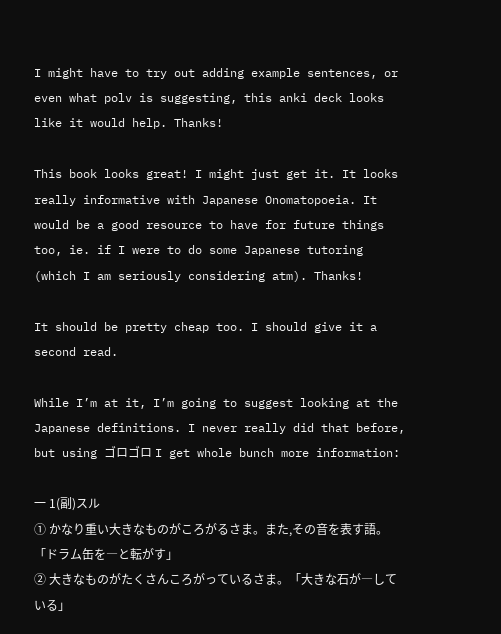I might have to try out adding example sentences, or even what polv is suggesting, this anki deck looks like it would help. Thanks!

This book looks great! I might just get it. It looks really informative with Japanese Onomatopoeia. It would be a good resource to have for future things too, ie. if I were to do some Japanese tutoring (which I am seriously considering atm). Thanks!

It should be pretty cheap too. I should give it a second read.

While I’m at it, I’m going to suggest looking at the Japanese definitions. I never really did that before, but using ゴロゴロ I get whole bunch more information:

一 1(副)スル
① かなり重い大きなものがころがるさま。また,その音を表す語。「ドラム缶を―と転がす」
② 大きなものがたくさんころがっているさま。「大きな石が―している」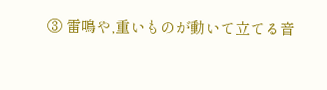③ 雷鳴や,重いものが動いて立てる音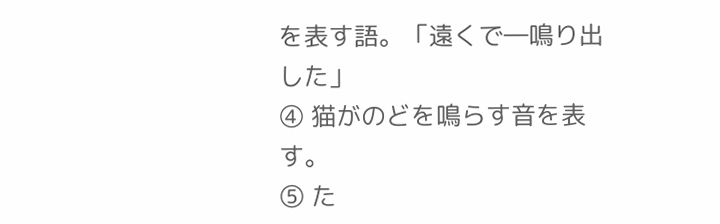を表す語。「遠くで―鳴り出した」
④ 猫がのどを鳴らす音を表す。
⑤ た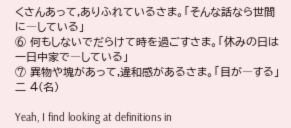くさんあって,ありふれているさま。「そんな話なら世間に―している」
⑥ 何もしないでだらけて時を過ごすさま。「休みの日は一日中家で―している」
⑦ 異物や塊があって,違和感があるさま。「目が―する」
二 4(名)

Yeah, I find looking at definitions in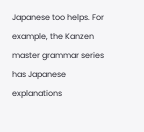Japanese too helps. For example, the Kanzen master grammar series has Japanese explanations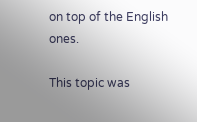on top of the English ones.

This topic was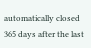automatically closed 365 days after the last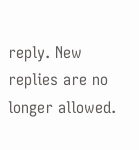reply. New replies are no longer allowed.